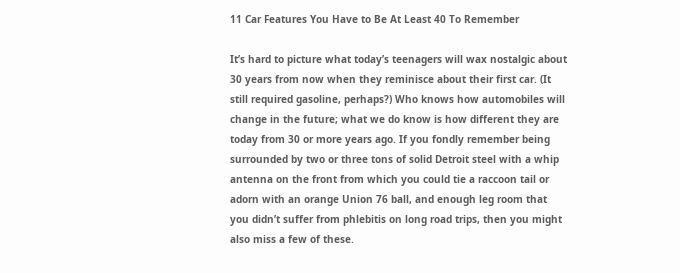11 Car Features You Have to Be At Least 40 To Remember

It’s hard to picture what today’s teenagers will wax nostalgic about 30 years from now when they reminisce about their first car. (It still required gasoline, perhaps?) Who knows how automobiles will change in the future; what we do know is how different they are today from 30 or more years ago. If you fondly remember being surrounded by two or three tons of solid Detroit steel with a whip antenna on the front from which you could tie a raccoon tail or adorn with an orange Union 76 ball, and enough leg room that you didn’t suffer from phlebitis on long road trips, then you might also miss a few of these.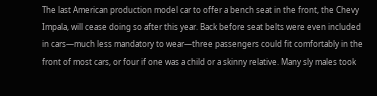The last American production model car to offer a bench seat in the front, the Chevy Impala, will cease doing so after this year. Back before seat belts were even included in cars—much less mandatory to wear—three passengers could fit comfortably in the front of most cars, or four if one was a child or a skinny relative. Many sly males took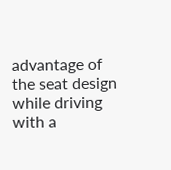advantage of the seat design while driving with a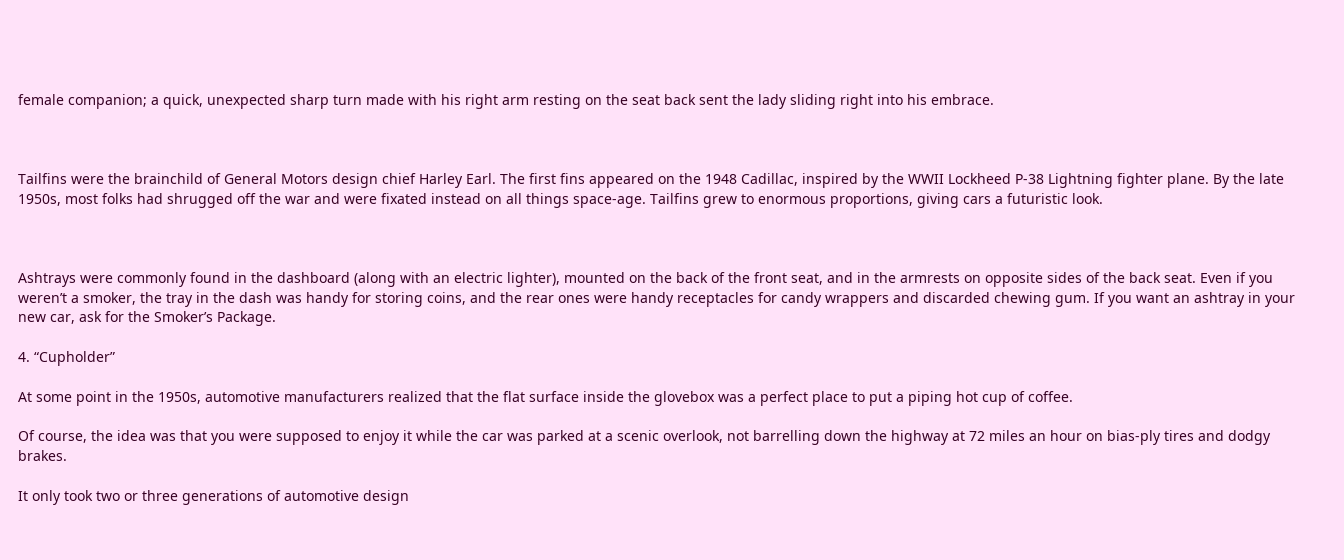female companion; a quick, unexpected sharp turn made with his right arm resting on the seat back sent the lady sliding right into his embrace.



Tailfins were the brainchild of General Motors design chief Harley Earl. The first fins appeared on the 1948 Cadillac, inspired by the WWII Lockheed P-38 Lightning fighter plane. By the late 1950s, most folks had shrugged off the war and were fixated instead on all things space-age. Tailfins grew to enormous proportions, giving cars a futuristic look.



Ashtrays were commonly found in the dashboard (along with an electric lighter), mounted on the back of the front seat, and in the armrests on opposite sides of the back seat. Even if you weren’t a smoker, the tray in the dash was handy for storing coins, and the rear ones were handy receptacles for candy wrappers and discarded chewing gum. If you want an ashtray in your new car, ask for the Smoker’s Package.

4. “Cupholder”

At some point in the 1950s, automotive manufacturers realized that the flat surface inside the glovebox was a perfect place to put a piping hot cup of coffee.

Of course, the idea was that you were supposed to enjoy it while the car was parked at a scenic overlook, not barrelling down the highway at 72 miles an hour on bias-ply tires and dodgy brakes.

It only took two or three generations of automotive design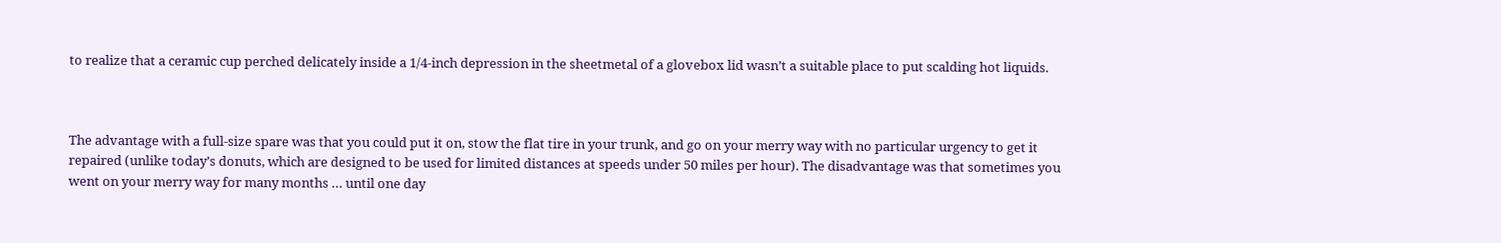to realize that a ceramic cup perched delicately inside a 1/4-inch depression in the sheetmetal of a glovebox lid wasn’t a suitable place to put scalding hot liquids.



The advantage with a full-size spare was that you could put it on, stow the flat tire in your trunk, and go on your merry way with no particular urgency to get it repaired (unlike today’s donuts, which are designed to be used for limited distances at speeds under 50 miles per hour). The disadvantage was that sometimes you went on your merry way for many months … until one day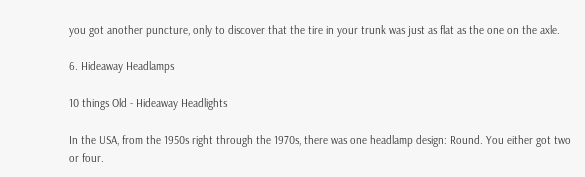you got another puncture, only to discover that the tire in your trunk was just as flat as the one on the axle.

6. Hideaway Headlamps

10 things Old - Hideaway Headlights

In the USA, from the 1950s right through the 1970s, there was one headlamp design: Round. You either got two or four.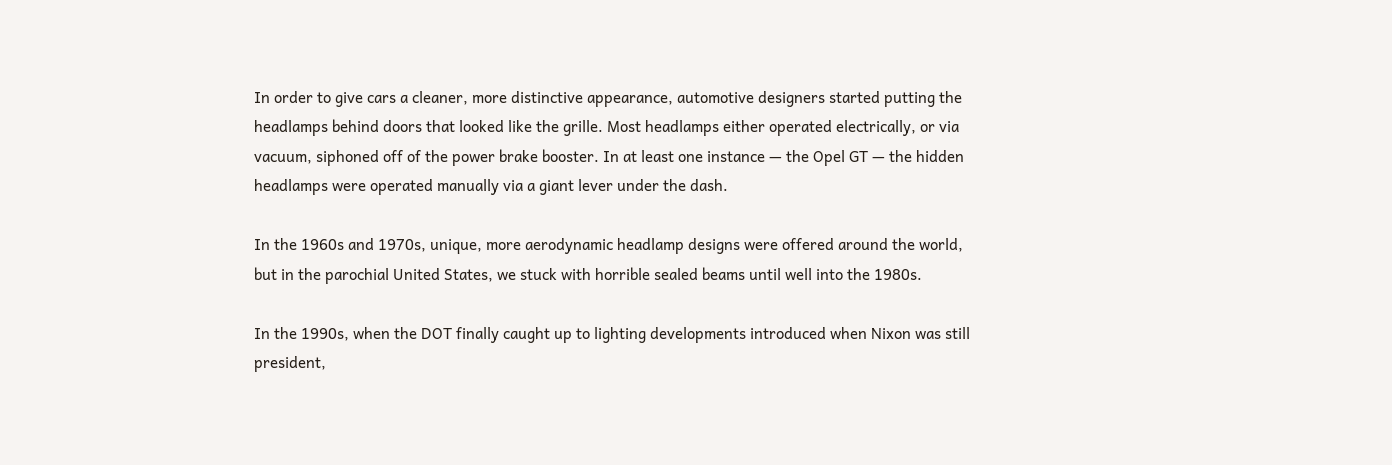In order to give cars a cleaner, more distinctive appearance, automotive designers started putting the headlamps behind doors that looked like the grille. Most headlamps either operated electrically, or via vacuum, siphoned off of the power brake booster. In at least one instance — the Opel GT — the hidden headlamps were operated manually via a giant lever under the dash.

In the 1960s and 1970s, unique, more aerodynamic headlamp designs were offered around the world, but in the parochial United States, we stuck with horrible sealed beams until well into the 1980s.

In the 1990s, when the DOT finally caught up to lighting developments introduced when Nixon was still president,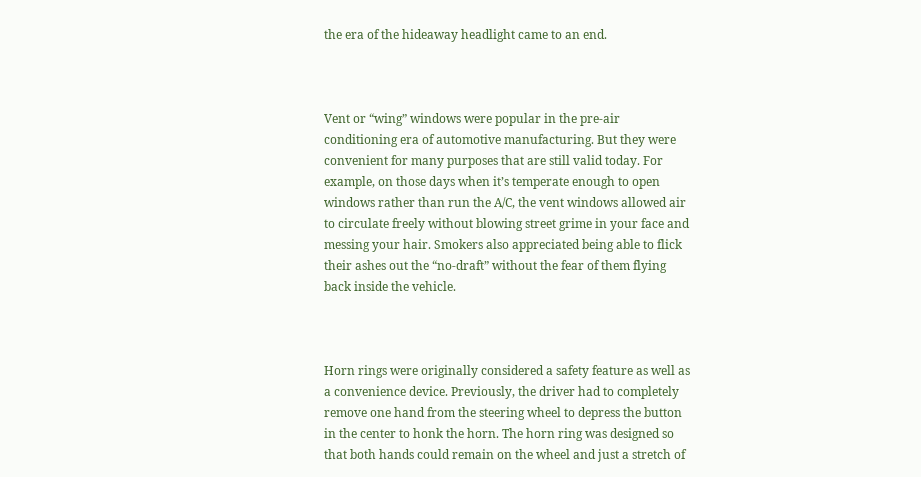the era of the hideaway headlight came to an end.



Vent or “wing” windows were popular in the pre-air conditioning era of automotive manufacturing. But they were convenient for many purposes that are still valid today. For example, on those days when it’s temperate enough to open windows rather than run the A/C, the vent windows allowed air to circulate freely without blowing street grime in your face and messing your hair. Smokers also appreciated being able to flick their ashes out the “no-draft” without the fear of them flying back inside the vehicle.



Horn rings were originally considered a safety feature as well as a convenience device. Previously, the driver had to completely remove one hand from the steering wheel to depress the button in the center to honk the horn. The horn ring was designed so that both hands could remain on the wheel and just a stretch of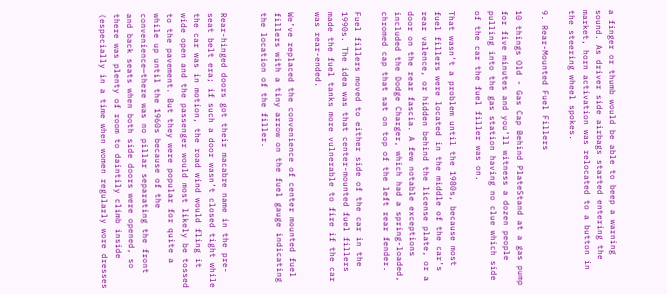a finger or thumb would be able to beep a warning sound. As driver side airbags started entering the market, horn activation was relocated to a button in the steering wheel spokes.

9. Rear-Mounted Fuel Fillers

10 things Old - Gas Cap Behind PlateStand at a gas pump for five minutes and you’ll witness a dozen people pulling into the gas station having no clue which side of the car the fuel filler was on.

That wasn’t a problem until the 1980s, because most fuel fillers were located in the middle of the car’s rear valence, or hidden behind the license plate, or a door on the rear fascia. A few notable exceptions included the Dodge Charger, which had a spring-loaded, chromed cap that sat on top of the left rear fender.

Fuel fillers moved to either side of the car in the 1990s. The idea was that center-mounted fuel fillers made the fuel tanks more vulnerable to fire if the car was rear-ended.

We’ve replaced the convenience of center mounted fuel fillers with a tiny arrow on the fuel gauge indicating the location of the filler.


Rear-hinged doors got their macabre name in the pre-seat belt era; if such a door wasn’t closed tight while the car was in motion, the road wind would fling it wide open and the passenger would most likely be tossed to the pavement. But they were popular for quite a while up until the 1960s because of the convenience—there was no pillar separating the front and back seats when both side doors were opened, so there was plenty of room to daintily climb inside (especially in a time when women regularly wore dresses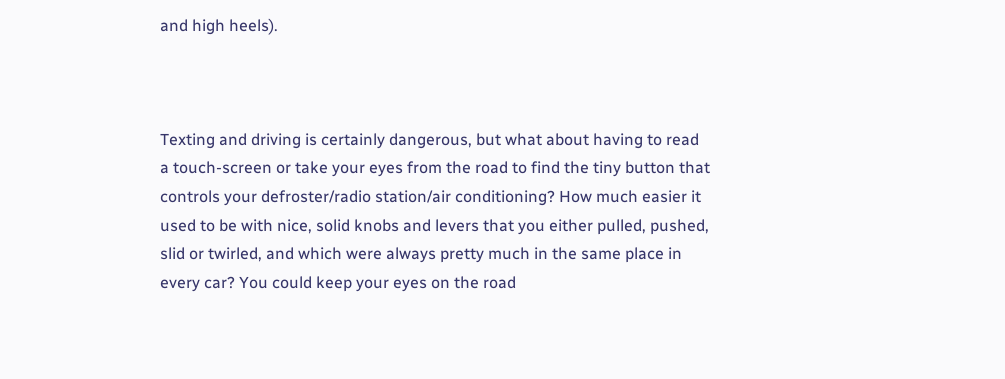and high heels).



Texting and driving is certainly dangerous, but what about having to read a touch-screen or take your eyes from the road to find the tiny button that controls your defroster/radio station/air conditioning? How much easier it used to be with nice, solid knobs and levers that you either pulled, pushed, slid or twirled, and which were always pretty much in the same place in every car? You could keep your eyes on the road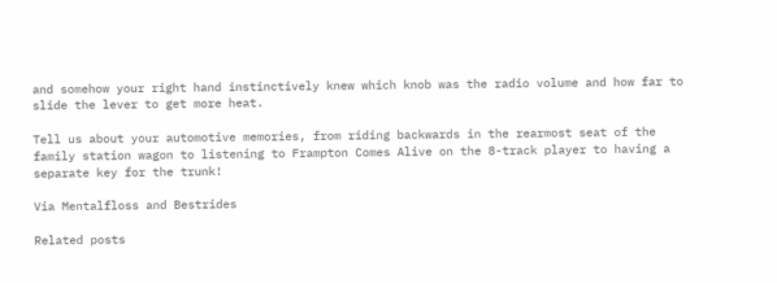and somehow your right hand instinctively knew which knob was the radio volume and how far to slide the lever to get more heat.

Tell us about your automotive memories, from riding backwards in the rearmost seat of the family station wagon to listening to Frampton Comes Alive on the 8-track player to having a separate key for the trunk!

Via Mentalfloss and Bestrides

Related posts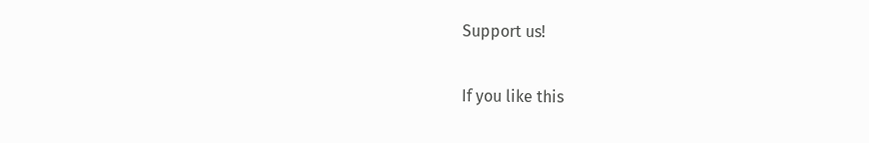Support us!

If you like this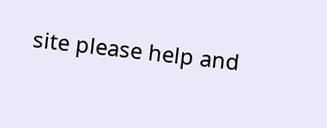site please help and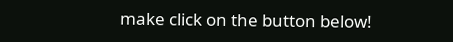make click on the button below!